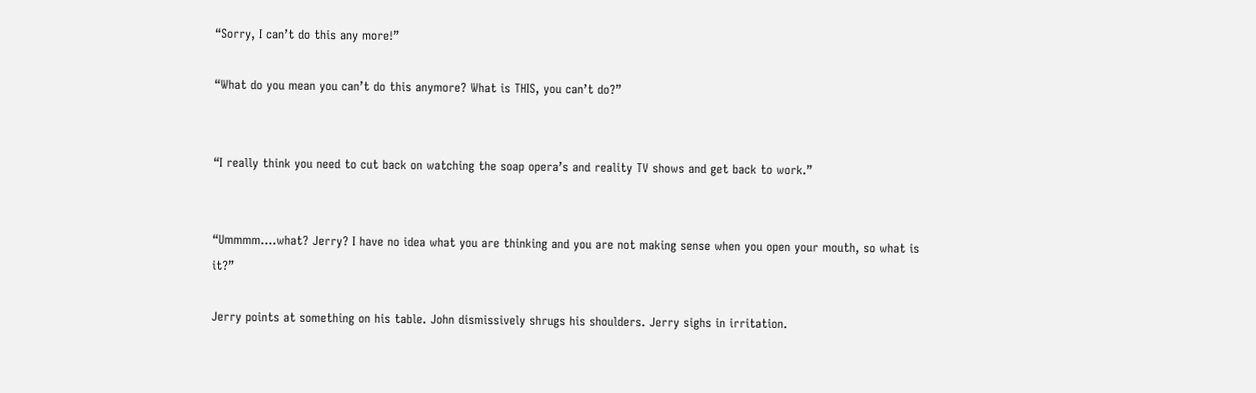“Sorry, I can’t do this any more!”

“What do you mean you can’t do this anymore? What is THIS, you can’t do?”


“I really think you need to cut back on watching the soap opera’s and reality TV shows and get back to work.”


“Ummmm….what? Jerry? I have no idea what you are thinking and you are not making sense when you open your mouth, so what is it?”

Jerry points at something on his table. John dismissively shrugs his shoulders. Jerry sighs in irritation.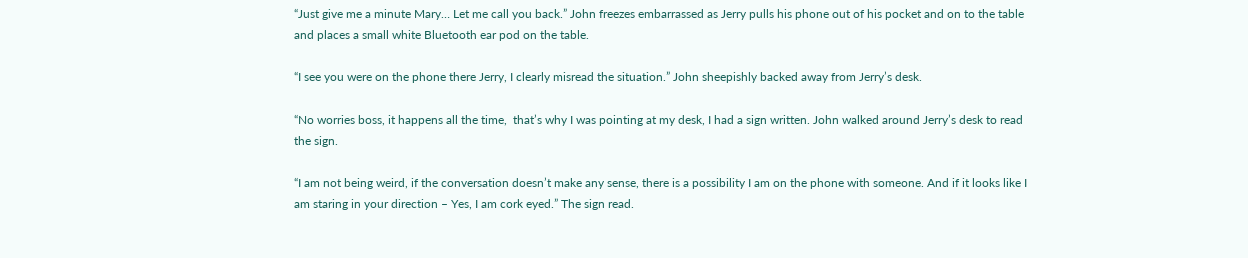“Just give me a minute Mary… Let me call you back.” John freezes embarrassed as Jerry pulls his phone out of his pocket and on to the table and places a small white Bluetooth ear pod on the table.

“I see you were on the phone there Jerry, I clearly misread the situation.” John sheepishly backed away from Jerry’s desk.

“No worries boss, it happens all the time,  that’s why I was pointing at my desk, I had a sign written. John walked around Jerry’s desk to read the sign.

“I am not being weird, if the conversation doesn’t make any sense, there is a possibility I am on the phone with someone. And if it looks like I am staring in your direction – Yes, I am cork eyed.” The sign read.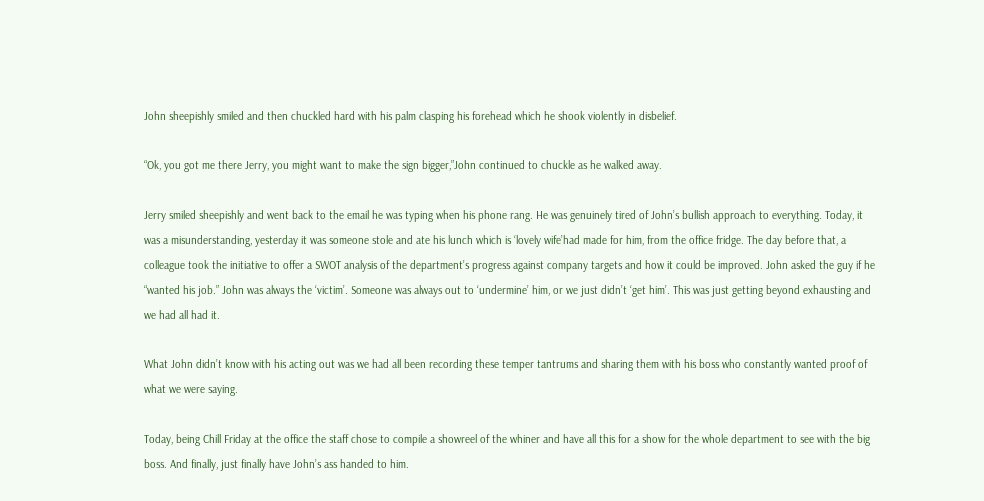John sheepishly smiled and then chuckled hard with his palm clasping his forehead which he shook violently in disbelief.

“Ok, you got me there Jerry, you might want to make the sign bigger,”John continued to chuckle as he walked away.

Jerry smiled sheepishly and went back to the email he was typing when his phone rang. He was genuinely tired of John’s bullish approach to everything. Today, it was a misunderstanding, yesterday it was someone stole and ate his lunch which is ‘lovely wife’had made for him, from the office fridge. The day before that, a colleague took the initiative to offer a SWOT analysis of the department’s progress against company targets and how it could be improved. John asked the guy if he “wanted his job.” John was always the ‘victim’. Someone was always out to ‘undermine’ him, or we just didn’t ‘get him’. This was just getting beyond exhausting and we had all had it.

What John didn’t know with his acting out was we had all been recording these temper tantrums and sharing them with his boss who constantly wanted proof of what we were saying.

Today, being Chill Friday at the office the staff chose to compile a showreel of the whiner and have all this for a show for the whole department to see with the big boss. And finally, just finally have John’s ass handed to him.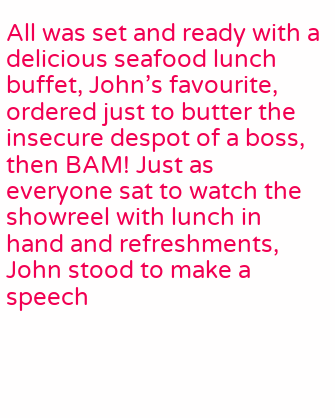All was set and ready with a delicious seafood lunch buffet, John’s favourite,  ordered just to butter the insecure despot of a boss, then BAM! Just as everyone sat to watch the showreel with lunch in hand and refreshments, John stood to make a speech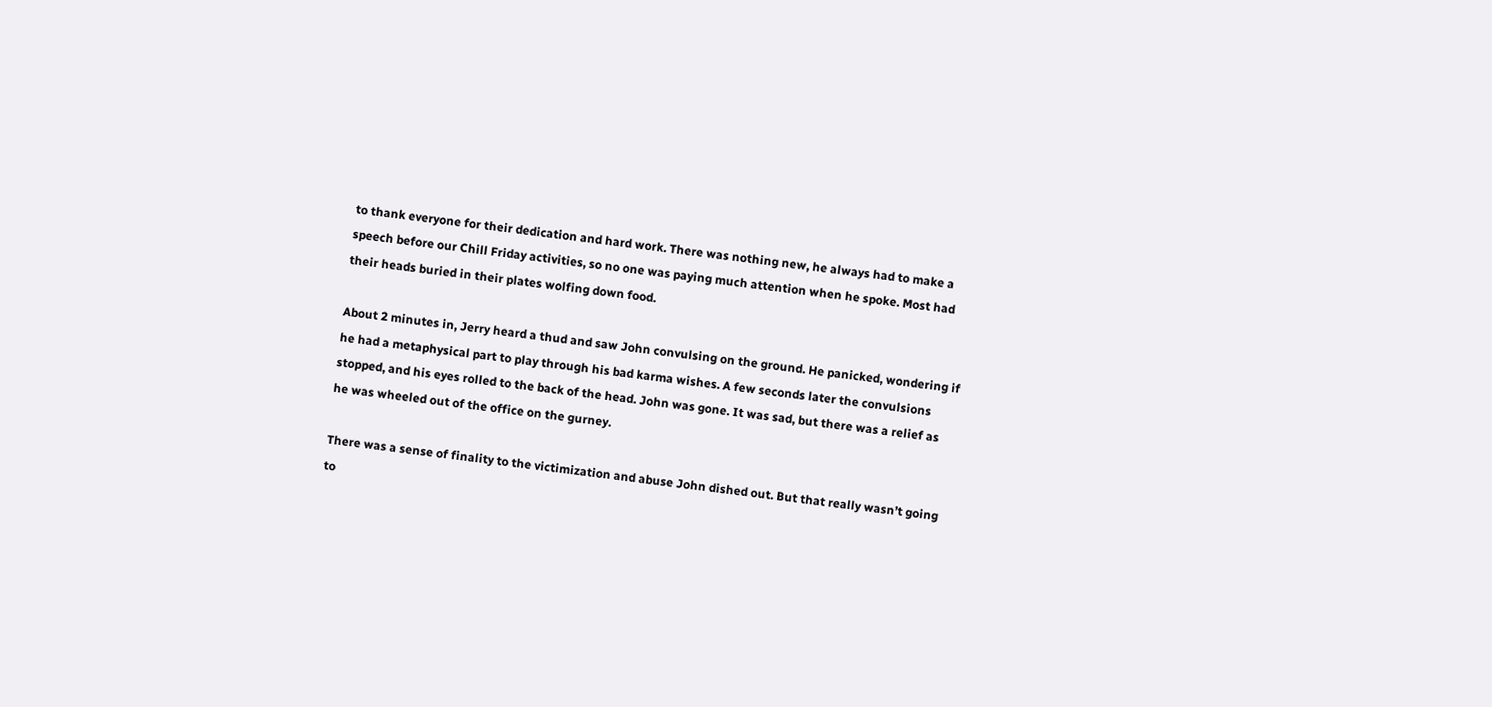to thank everyone for their dedication and hard work. There was nothing new, he always had to make a speech before our Chill Friday activities, so no one was paying much attention when he spoke. Most had their heads buried in their plates wolfing down food.

About 2 minutes in, Jerry heard a thud and saw John convulsing on the ground. He panicked, wondering if he had a metaphysical part to play through his bad karma wishes. A few seconds later the convulsions stopped, and his eyes rolled to the back of the head. John was gone. It was sad, but there was a relief as he was wheeled out of the office on the gurney.

There was a sense of finality to the victimization and abuse John dished out. But that really wasn’t going to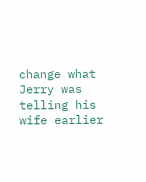change what Jerry was telling his wife earlier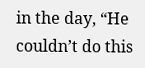in the day, “He couldn’t do this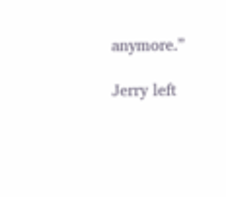anymore.”

Jerry left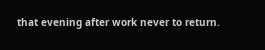that evening after work never to return.